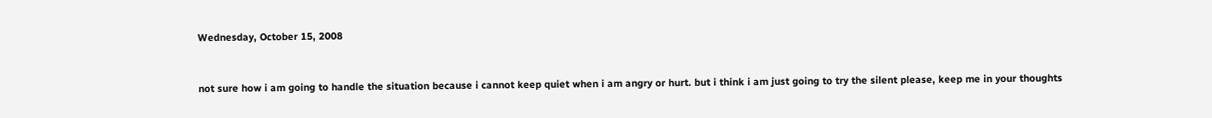Wednesday, October 15, 2008


not sure how i am going to handle the situation because i cannot keep quiet when i am angry or hurt. but i think i am just going to try the silent please, keep me in your thoughts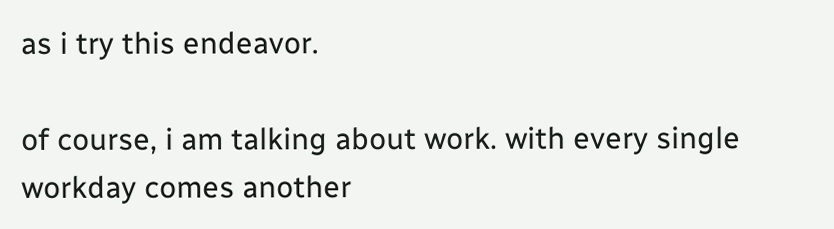as i try this endeavor.

of course, i am talking about work. with every single workday comes another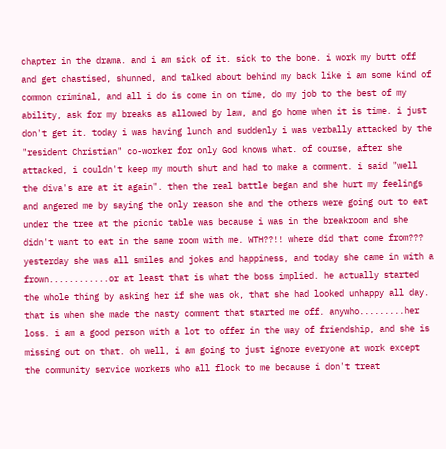chapter in the drama. and i am sick of it. sick to the bone. i work my butt off and get chastised, shunned, and talked about behind my back like i am some kind of common criminal, and all i do is come in on time, do my job to the best of my ability, ask for my breaks as allowed by law, and go home when it is time. i just don't get it. today i was having lunch and suddenly i was verbally attacked by the "resident Christian" co-worker for only God knows what. of course, after she attacked, i couldn't keep my mouth shut and had to make a comment. i said "well the diva's are at it again". then the real battle began and she hurt my feelings and angered me by saying the only reason she and the others were going out to eat under the tree at the picnic table was because i was in the breakroom and she didn't want to eat in the same room with me. WTH??!! where did that come from??? yesterday she was all smiles and jokes and happiness, and today she came in with a frown............or at least that is what the boss implied. he actually started the whole thing by asking her if she was ok, that she had looked unhappy all day. that is when she made the nasty comment that started me off. anywho.........her loss. i am a good person with a lot to offer in the way of friendship, and she is missing out on that. oh well, i am going to just ignore everyone at work except the community service workers who all flock to me because i don't treat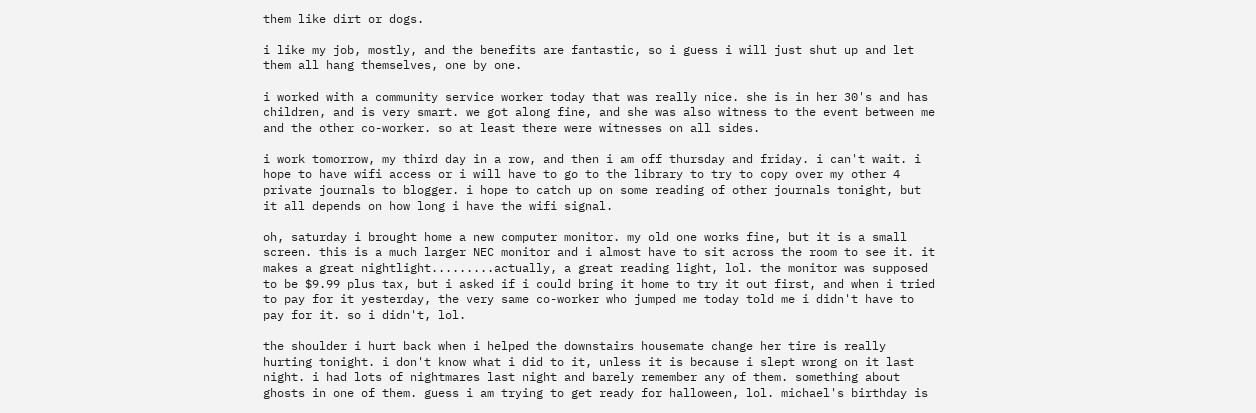them like dirt or dogs.

i like my job, mostly, and the benefits are fantastic, so i guess i will just shut up and let them all hang themselves, one by one.

i worked with a community service worker today that was really nice. she is in her 30's and has children, and is very smart. we got along fine, and she was also witness to the event between me and the other co-worker. so at least there were witnesses on all sides.

i work tomorrow, my third day in a row, and then i am off thursday and friday. i can't wait. i hope to have wifi access or i will have to go to the library to try to copy over my other 4 private journals to blogger. i hope to catch up on some reading of other journals tonight, but it all depends on how long i have the wifi signal.

oh, saturday i brought home a new computer monitor. my old one works fine, but it is a small screen. this is a much larger NEC monitor and i almost have to sit across the room to see it. it makes a great nightlight.........actually, a great reading light, lol. the monitor was supposed to be $9.99 plus tax, but i asked if i could bring it home to try it out first, and when i tried to pay for it yesterday, the very same co-worker who jumped me today told me i didn't have to pay for it. so i didn't, lol.

the shoulder i hurt back when i helped the downstairs housemate change her tire is really hurting tonight. i don't know what i did to it, unless it is because i slept wrong on it last night. i had lots of nightmares last night and barely remember any of them. something about ghosts in one of them. guess i am trying to get ready for halloween, lol. michael's birthday is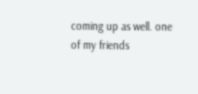coming up as well. one of my friends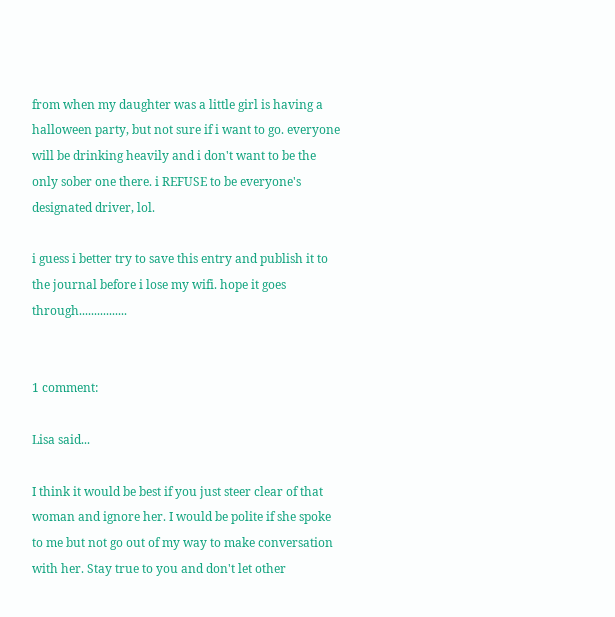from when my daughter was a little girl is having a halloween party, but not sure if i want to go. everyone will be drinking heavily and i don't want to be the only sober one there. i REFUSE to be everyone's designated driver, lol.

i guess i better try to save this entry and publish it to the journal before i lose my wifi. hope it goes through................


1 comment:

Lisa said...

I think it would be best if you just steer clear of that woman and ignore her. I would be polite if she spoke to me but not go out of my way to make conversation with her. Stay true to you and don't let other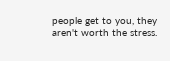people get to you, they aren't worth the stress.